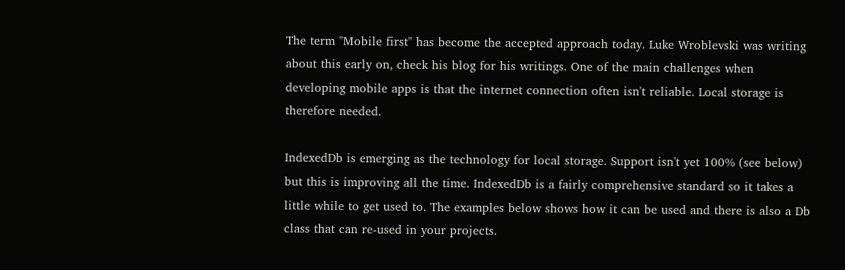The term "Mobile first" has become the accepted approach today. Luke Wroblevski was writing about this early on, check his blog for his writings. One of the main challenges when developing mobile apps is that the internet connection often isn't reliable. Local storage is therefore needed.

IndexedDb is emerging as the technology for local storage. Support isn't yet 100% (see below) but this is improving all the time. IndexedDb is a fairly comprehensive standard so it takes a little while to get used to. The examples below shows how it can be used and there is also a Db class that can re-used in your projects.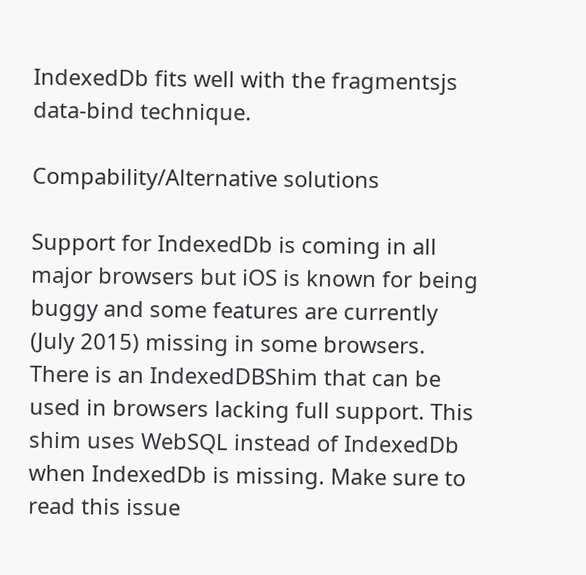IndexedDb fits well with the fragmentsjs data-bind technique.

Compability/Alternative solutions

Support for IndexedDb is coming in all major browsers but iOS is known for being buggy and some features are currently (July 2015) missing in some browsers. There is an IndexedDBShim that can be used in browsers lacking full support. This shim uses WebSQL instead of IndexedDb when IndexedDb is missing. Make sure to read this issue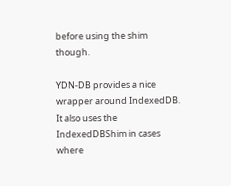before using the shim though.

YDN-DB provides a nice wrapper around IndexedDB. It also uses the IndexedDBShim in cases where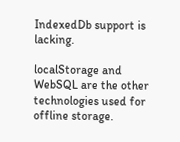IndexedDb support is lacking.

localStorage and WebSQL are the other technologies used for offline storage.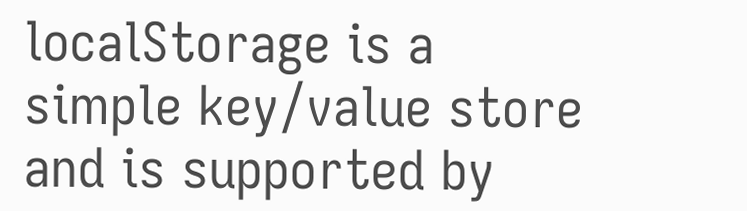localStorage is a simple key/value store and is supported by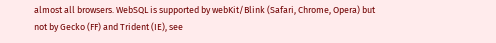almost all browsers. WebSQL is supported by webKit/Blink (Safari, Chrome, Opera) but not by Gecko (FF) and Trident (IE), see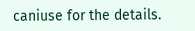caniuse for the details.